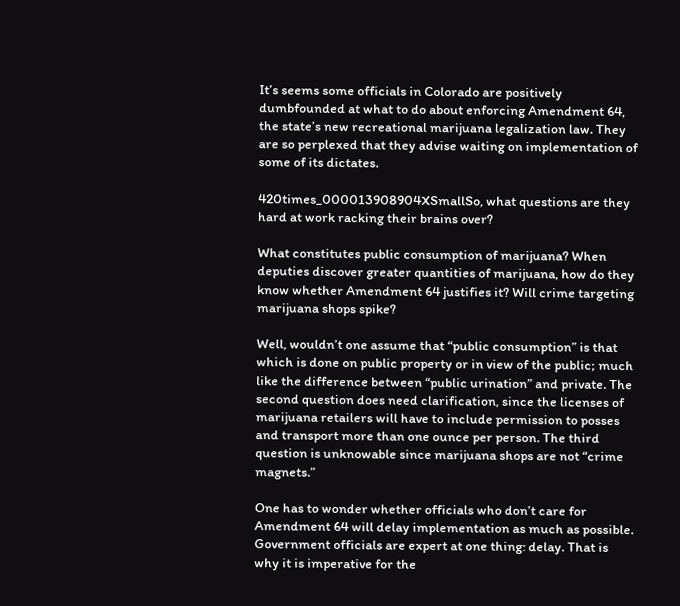It’s seems some officials in Colorado are positively dumbfounded at what to do about enforcing Amendment 64, the state’s new recreational marijuana legalization law. They are so perplexed that they advise waiting on implementation of some of its dictates.

420times_000013908904XSmallSo, what questions are they hard at work racking their brains over?

What constitutes public consumption of marijuana? When deputies discover greater quantities of marijuana, how do they know whether Amendment 64 justifies it? Will crime targeting marijuana shops spike?

Well, wouldn’t one assume that “public consumption” is that which is done on public property or in view of the public; much like the difference between “public urination” and private. The second question does need clarification, since the licenses of marijuana retailers will have to include permission to posses and transport more than one ounce per person. The third question is unknowable since marijuana shops are not “crime magnets.”

One has to wonder whether officials who don’t care for Amendment 64 will delay implementation as much as possible. Government officials are expert at one thing: delay. That is why it is imperative for the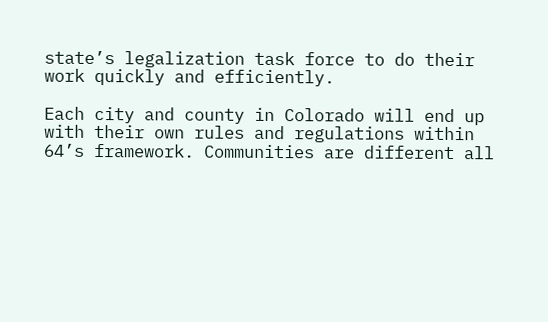state’s legalization task force to do their work quickly and efficiently.

Each city and county in Colorado will end up with their own rules and regulations within 64’s framework. Communities are different all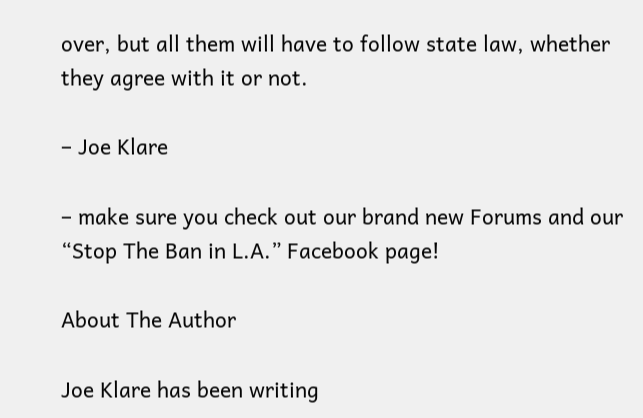over, but all them will have to follow state law, whether they agree with it or not.

– Joe Klare

– make sure you check out our brand new Forums and our “Stop The Ban in L.A.” Facebook page!

About The Author

Joe Klare has been writing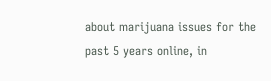about marijuana issues for the past 5 years online, in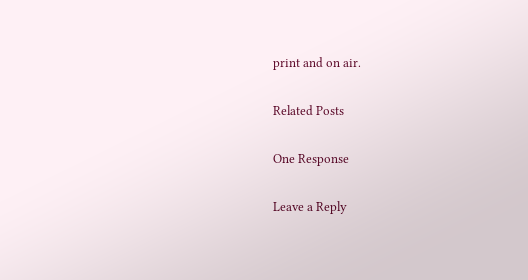print and on air.

Related Posts

One Response

Leave a Reply